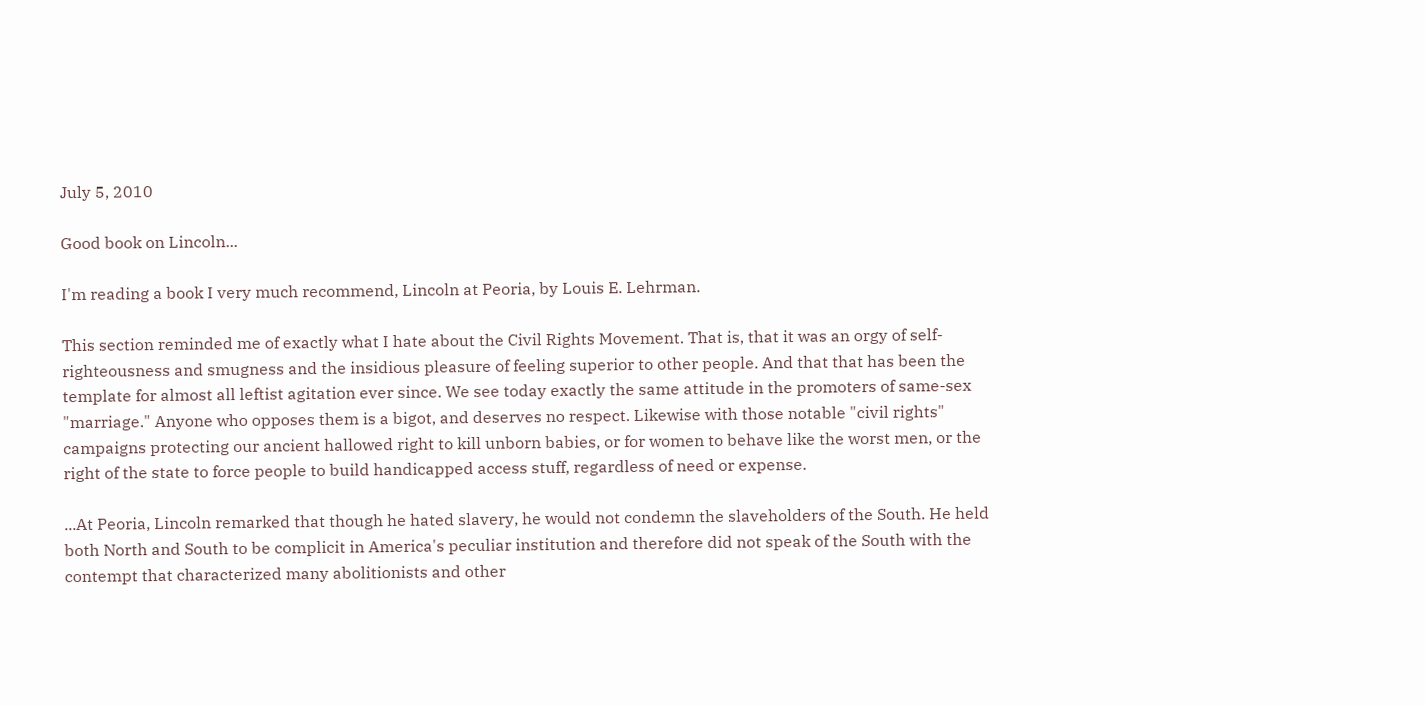July 5, 2010

Good book on Lincoln...

I'm reading a book I very much recommend, Lincoln at Peoria, by Louis E. Lehrman.

This section reminded me of exactly what I hate about the Civil Rights Movement. That is, that it was an orgy of self-righteousness and smugness and the insidious pleasure of feeling superior to other people. And that that has been the template for almost all leftist agitation ever since. We see today exactly the same attitude in the promoters of same-sex "marriage." Anyone who opposes them is a bigot, and deserves no respect. Likewise with those notable "civil rights" campaigns protecting our ancient hallowed right to kill unborn babies, or for women to behave like the worst men, or the right of the state to force people to build handicapped access stuff, regardless of need or expense.

...At Peoria, Lincoln remarked that though he hated slavery, he would not condemn the slaveholders of the South. He held both North and South to be complicit in America's peculiar institution and therefore did not speak of the South with the contempt that characterized many abolitionists and other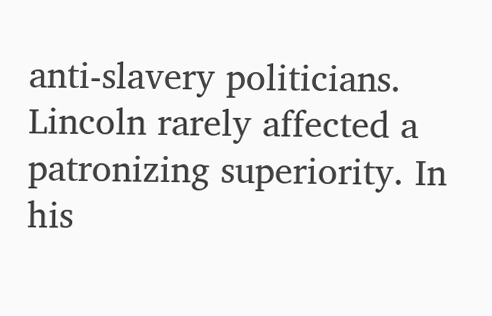anti-slavery politicians. Lincoln rarely affected a patronizing superiority. In his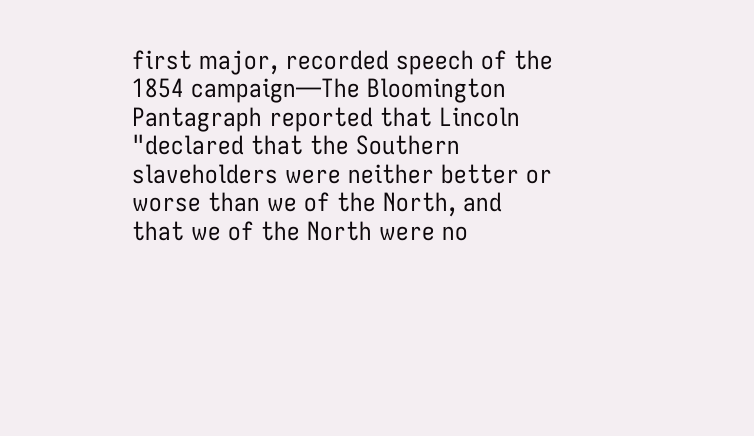first major, recorded speech of the 1854 campaign—The Bloomington Pantagraph reported that Lincoln "declared that the Southern slaveholders were neither better or worse than we of the North, and that we of the North were no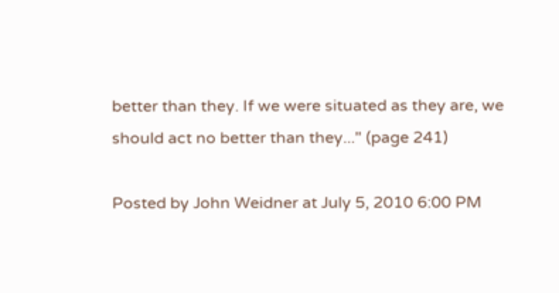better than they. If we were situated as they are, we should act no better than they..." (page 241)

Posted by John Weidner at July 5, 2010 6:00 PM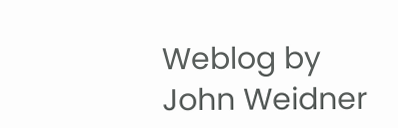Weblog by John Weidner